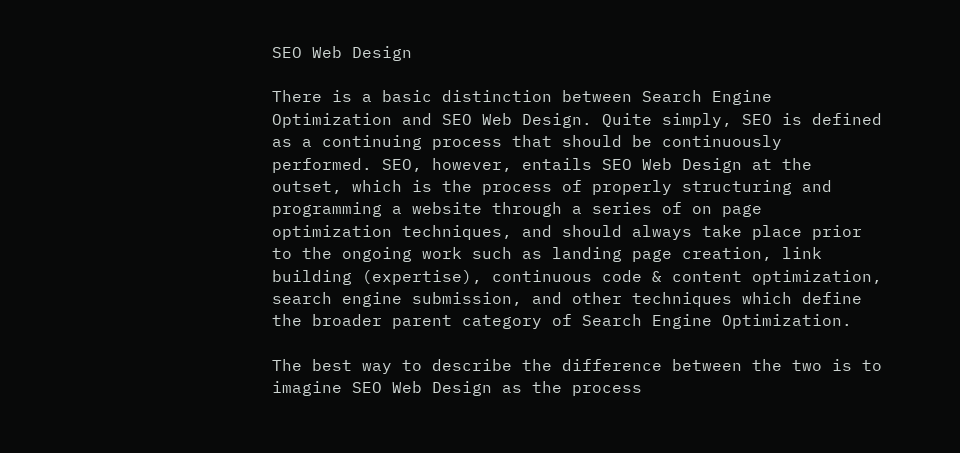SEO Web Design

There is a basic distinction between Search Engine Optimization and SEO Web Design. Quite simply, SEO is defined as a continuing process that should be continuously performed. SEO, however, entails SEO Web Design at the outset, which is the process of properly structuring and programming a website through a series of on page optimization techniques, and should always take place prior to the ongoing work such as landing page creation, link building (expertise), continuous code & content optimization, search engine submission, and other techniques which define the broader parent category of Search Engine Optimization.

The best way to describe the difference between the two is to imagine SEO Web Design as the process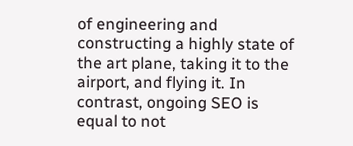of engineering and constructing a highly state of the art plane, taking it to the airport, and flying it. In contrast, ongoing SEO is equal to not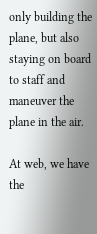only building the plane, but also staying on board to staff and maneuver the plane in the air.

At web, we have the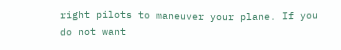right pilots to maneuver your plane. If you do not want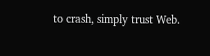to crash, simply trust Web.